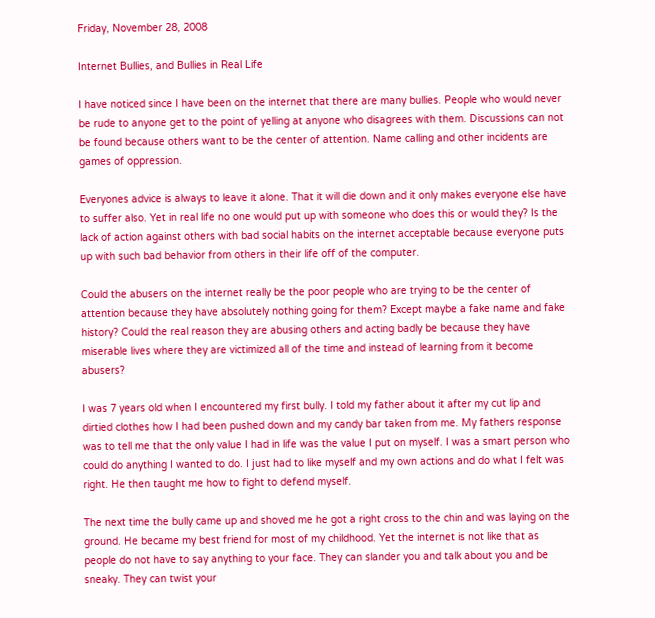Friday, November 28, 2008

Internet Bullies, and Bullies in Real Life

I have noticed since I have been on the internet that there are many bullies. People who would never be rude to anyone get to the point of yelling at anyone who disagrees with them. Discussions can not be found because others want to be the center of attention. Name calling and other incidents are games of oppression.

Everyones advice is always to leave it alone. That it will die down and it only makes everyone else have to suffer also. Yet in real life no one would put up with someone who does this or would they? Is the lack of action against others with bad social habits on the internet acceptable because everyone puts up with such bad behavior from others in their life off of the computer.

Could the abusers on the internet really be the poor people who are trying to be the center of attention because they have absolutely nothing going for them? Except maybe a fake name and fake history? Could the real reason they are abusing others and acting badly be because they have miserable lives where they are victimized all of the time and instead of learning from it become abusers?

I was 7 years old when I encountered my first bully. I told my father about it after my cut lip and dirtied clothes how I had been pushed down and my candy bar taken from me. My fathers response was to tell me that the only value I had in life was the value I put on myself. I was a smart person who could do anything I wanted to do. I just had to like myself and my own actions and do what I felt was right. He then taught me how to fight to defend myself.

The next time the bully came up and shoved me he got a right cross to the chin and was laying on the ground. He became my best friend for most of my childhood. Yet the internet is not like that as people do not have to say anything to your face. They can slander you and talk about you and be sneaky. They can twist your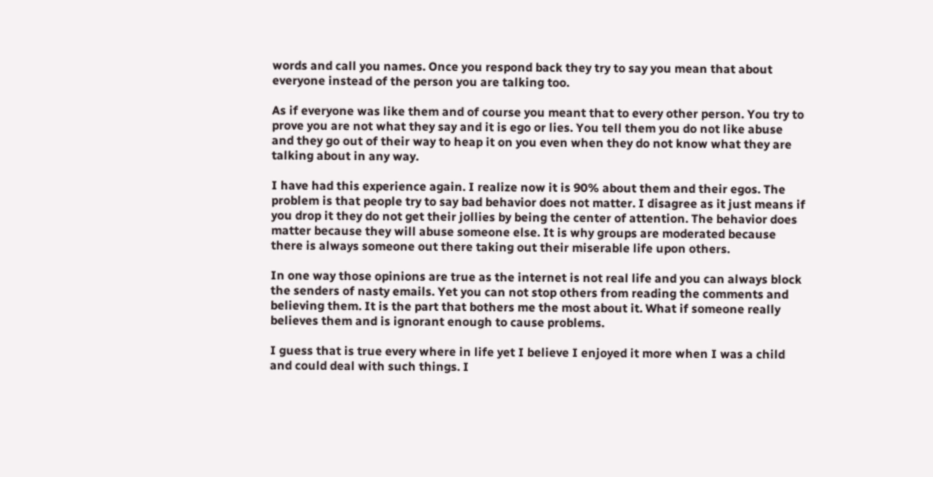words and call you names. Once you respond back they try to say you mean that about everyone instead of the person you are talking too.

As if everyone was like them and of course you meant that to every other person. You try to prove you are not what they say and it is ego or lies. You tell them you do not like abuse and they go out of their way to heap it on you even when they do not know what they are talking about in any way.

I have had this experience again. I realize now it is 90% about them and their egos. The problem is that people try to say bad behavior does not matter. I disagree as it just means if you drop it they do not get their jollies by being the center of attention. The behavior does matter because they will abuse someone else. It is why groups are moderated because there is always someone out there taking out their miserable life upon others.

In one way those opinions are true as the internet is not real life and you can always block the senders of nasty emails. Yet you can not stop others from reading the comments and believing them. It is the part that bothers me the most about it. What if someone really believes them and is ignorant enough to cause problems.

I guess that is true every where in life yet I believe I enjoyed it more when I was a child and could deal with such things. I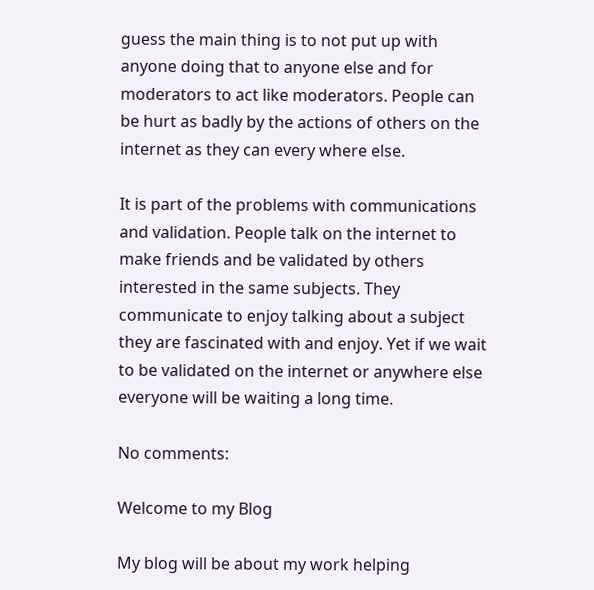guess the main thing is to not put up with anyone doing that to anyone else and for moderators to act like moderators. People can be hurt as badly by the actions of others on the internet as they can every where else.

It is part of the problems with communications and validation. People talk on the internet to make friends and be validated by others interested in the same subjects. They communicate to enjoy talking about a subject they are fascinated with and enjoy. Yet if we wait to be validated on the internet or anywhere else everyone will be waiting a long time.

No comments:

Welcome to my Blog

My blog will be about my work helping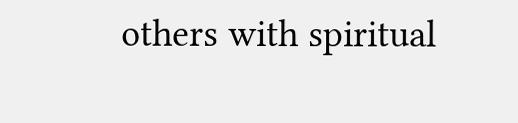others with spiritual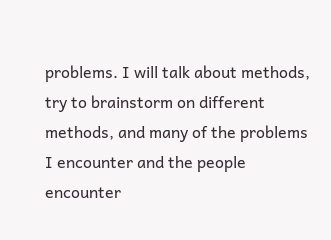problems. I will talk about methods, try to brainstorm on different methods, and many of the problems I encounter and the people encounter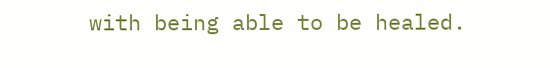with being able to be healed.